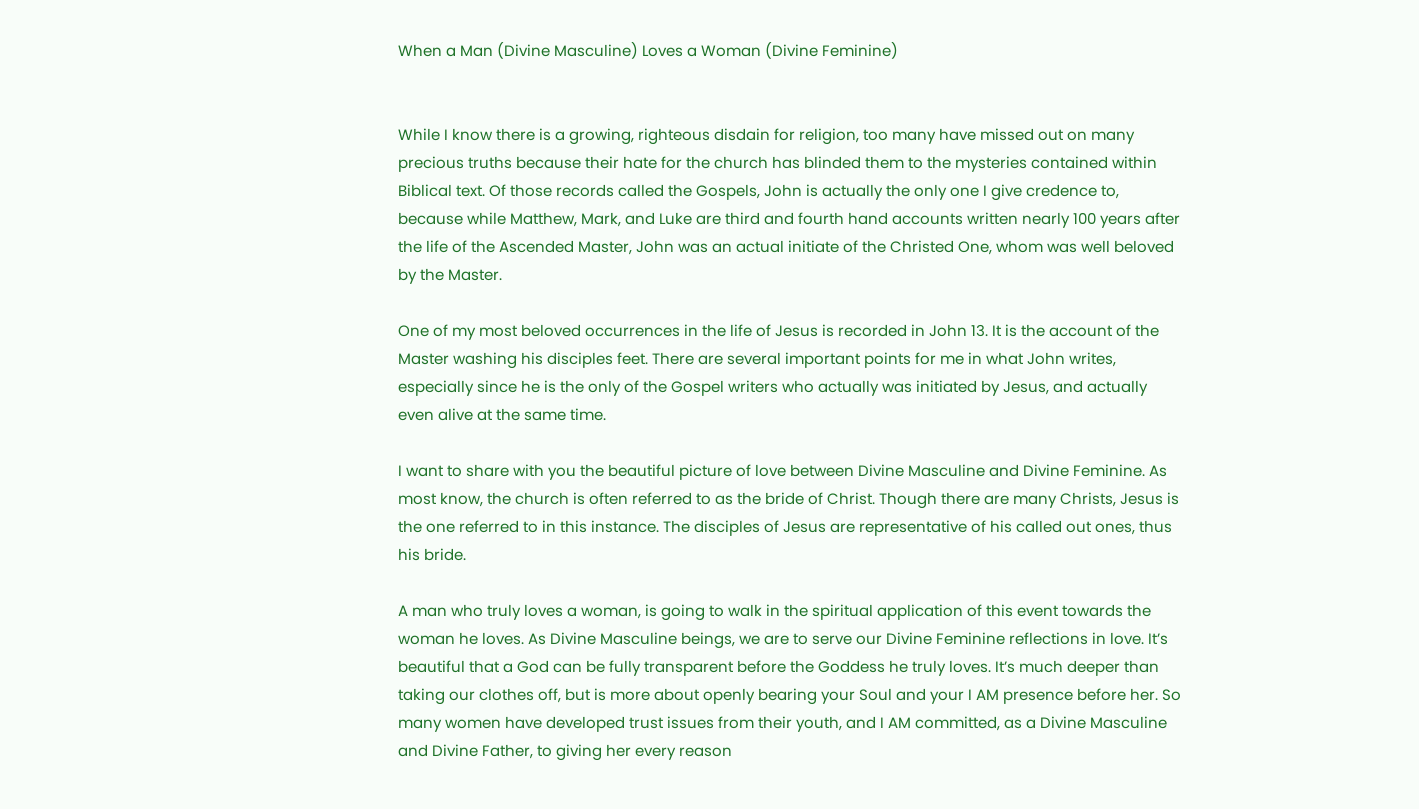When a Man (Divine Masculine) Loves a Woman (Divine Feminine)


While I know there is a growing, righteous disdain for religion, too many have missed out on many precious truths because their hate for the church has blinded them to the mysteries contained within Biblical text. Of those records called the Gospels, John is actually the only one I give credence to, because while Matthew, Mark, and Luke are third and fourth hand accounts written nearly 100 years after the life of the Ascended Master, John was an actual initiate of the Christed One, whom was well beloved by the Master.

One of my most beloved occurrences in the life of Jesus is recorded in John 13. It is the account of the Master washing his disciples feet. There are several important points for me in what John writes, especially since he is the only of the Gospel writers who actually was initiated by Jesus, and actually even alive at the same time.

I want to share with you the beautiful picture of love between Divine Masculine and Divine Feminine. As most know, the church is often referred to as the bride of Christ. Though there are many Christs, Jesus is the one referred to in this instance. The disciples of Jesus are representative of his called out ones, thus his bride.

A man who truly loves a woman, is going to walk in the spiritual application of this event towards the woman he loves. As Divine Masculine beings, we are to serve our Divine Feminine reflections in love. It’s beautiful that a God can be fully transparent before the Goddess he truly loves. It’s much deeper than taking our clothes off, but is more about openly bearing your Soul and your I AM presence before her. So many women have developed trust issues from their youth, and I AM committed, as a Divine Masculine and Divine Father, to giving her every reason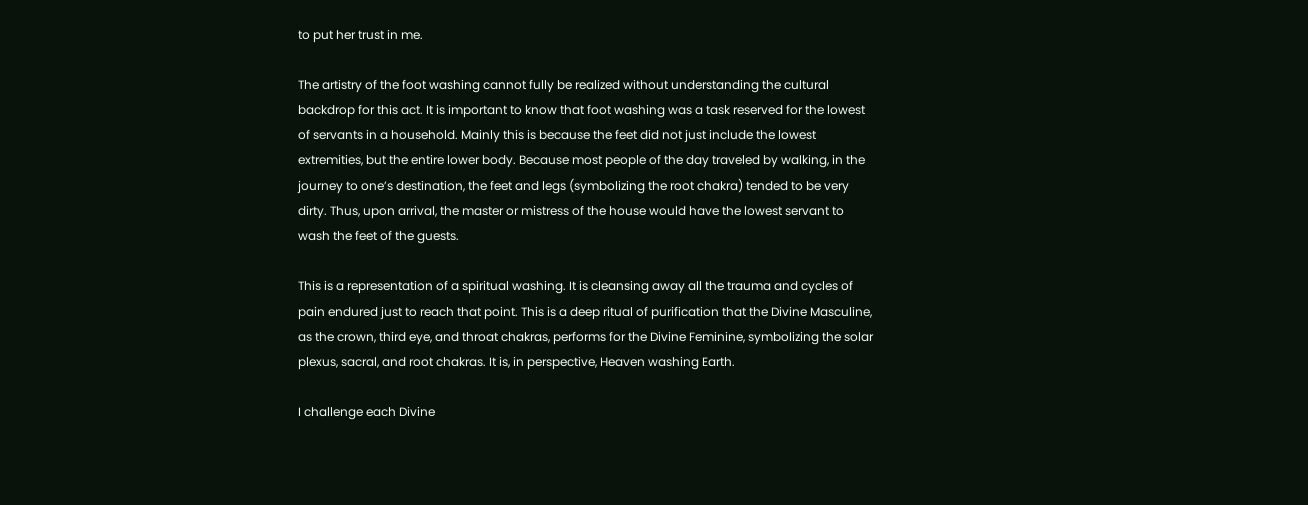to put her trust in me.

The artistry of the foot washing cannot fully be realized without understanding the cultural backdrop for this act. It is important to know that foot washing was a task reserved for the lowest of servants in a household. Mainly this is because the feet did not just include the lowest extremities, but the entire lower body. Because most people of the day traveled by walking, in the journey to one’s destination, the feet and legs (symbolizing the root chakra) tended to be very dirty. Thus, upon arrival, the master or mistress of the house would have the lowest servant to wash the feet of the guests.

This is a representation of a spiritual washing. It is cleansing away all the trauma and cycles of pain endured just to reach that point. This is a deep ritual of purification that the Divine Masculine, as the crown, third eye, and throat chakras, performs for the Divine Feminine, symbolizing the solar plexus, sacral, and root chakras. It is, in perspective, Heaven washing Earth.

I challenge each Divine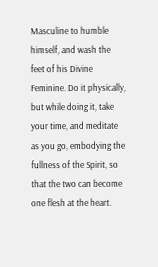Masculine to humble himself, and wash the feet of his Divine Feminine. Do it physically, but while doing it, take your time, and meditate as you go, embodying the fullness of the Spirit, so that the two can become one flesh at the heart.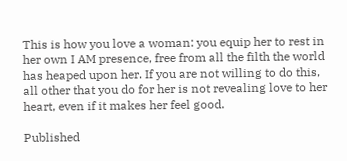This is how you love a woman: you equip her to rest in her own I AM presence, free from all the filth the world has heaped upon her. If you are not willing to do this, all other that you do for her is not revealing love to her heart, even if it makes her feel good.

Published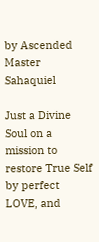by Ascended Master Sahaquiel

Just a Divine Soul on a mission to restore True Self by perfect LOVE, and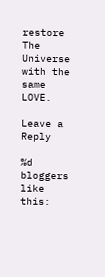restore The Universe with the same LOVE.

Leave a Reply

%d bloggers like this: